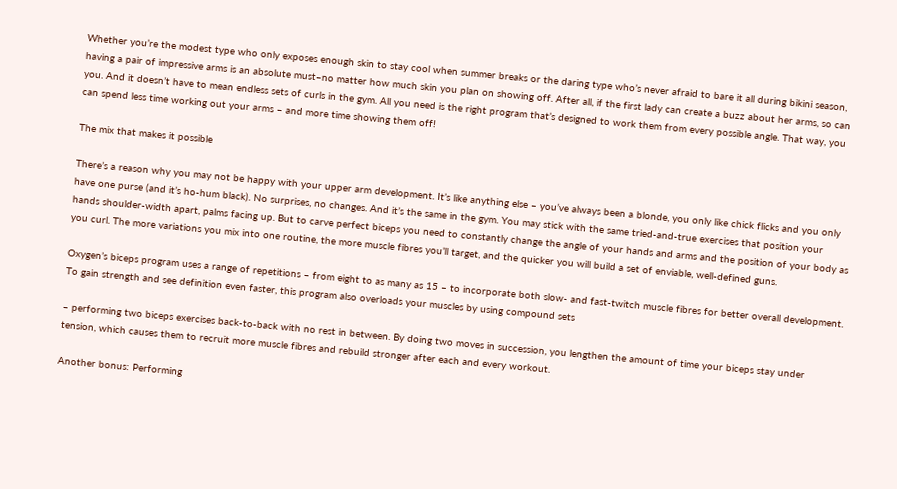Whether you’re the modest type who only exposes enough skin to stay cool when summer breaks or the daring type who’s never afraid to bare it all during bikini season, having a pair of impressive arms is an absolute must–no matter how much skin you plan on showing off. After all, if the first lady can create a buzz about her arms, so can you. And it doesn’t have to mean endless sets of curls in the gym. All you need is the right program that’s designed to work them from every possible angle. That way, you can spend less time working out your arms – and more time showing them off!

The mix that makes it possible

There’s a reason why you may not be happy with your upper arm development. It’s like anything else – you’ve always been a blonde, you only like chick flicks and you only have one purse (and it’s ho-hum black). No surprises, no changes. And it’s the same in the gym. You may stick with the same tried-and-true exercises that position your hands shoulder-width apart, palms facing up. But to carve perfect biceps you need to constantly change the angle of your hands and arms and the position of your body as you curl. The more variations you mix into one routine, the more muscle fibres you’ll target, and the quicker you will build a set of enviable, well-defined guns.

Oxygen’s biceps program uses a range of repetitions – from eight to as many as 15 – to incorporate both slow- and fast-twitch muscle fibres for better overall development. To gain strength and see definition even faster, this program also overloads your muscles by using compound sets

– performing two biceps exercises back-to-back with no rest in between. By doing two moves in succession, you lengthen the amount of time your biceps stay under tension, which causes them to recruit more muscle fibres and rebuild stronger after each and every workout.

Another bonus: Performing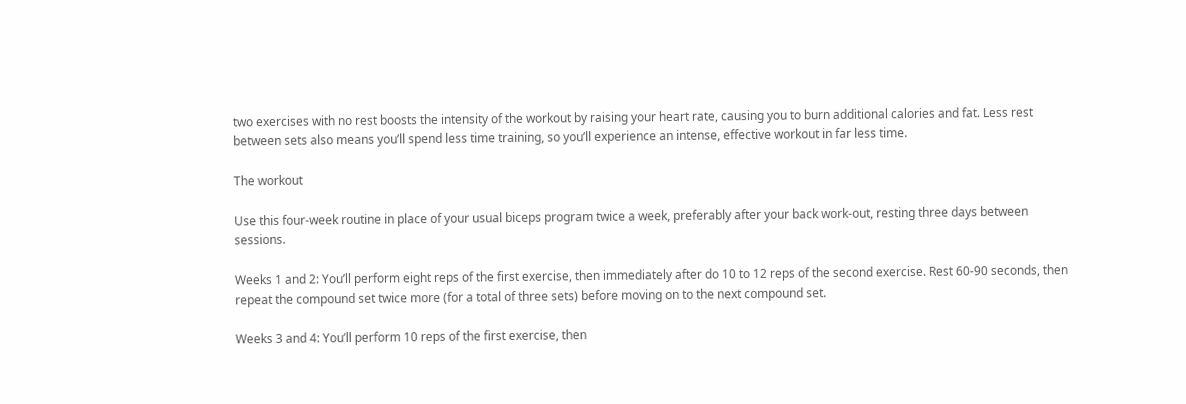two exercises with no rest boosts the intensity of the workout by raising your heart rate, causing you to burn additional calories and fat. Less rest between sets also means you’ll spend less time training, so you’ll experience an intense, effective workout in far less time.

The workout

Use this four-week routine in place of your usual biceps program twice a week, preferably after your back work-out, resting three days between sessions.

Weeks 1 and 2: You’ll perform eight reps of the first exercise, then immediately after do 10 to 12 reps of the second exercise. Rest 60-90 seconds, then repeat the compound set twice more (for a total of three sets) before moving on to the next compound set.

Weeks 3 and 4: You’ll perform 10 reps of the first exercise, then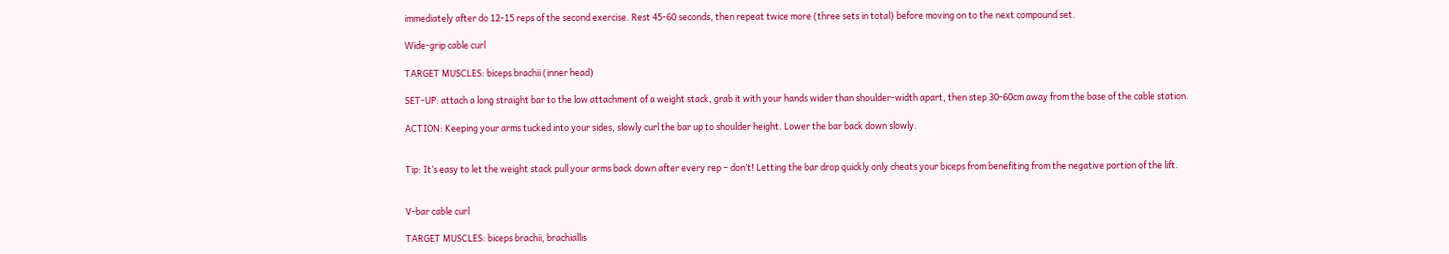immediately after do 12-15 reps of the second exercise. Rest 45-60 seconds, then repeat twice more (three sets in total) before moving on to the next compound set.

Wide-grip cable curl

TARGET MUSCLES: biceps brachii (inner head)

SET-UP: attach a long straight bar to the low attachment of a weight stack, grab it with your hands wider than shoulder-width apart, then step 30-60cm away from the base of the cable station.

ACTION: Keeping your arms tucked into your sides, slowly curl the bar up to shoulder height. Lower the bar back down slowly.


Tip: It’s easy to let the weight stack pull your arms back down after every rep – don’t! Letting the bar drop quickly only cheats your biceps from benefiting from the negative portion of the lift.


V-bar cable curl

TARGET MUSCLES: biceps brachii, brachiallis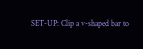SET-UP: Clip a v-shaped bar to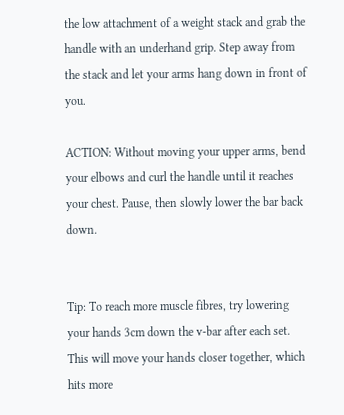the low attachment of a weight stack and grab the handle with an underhand grip. Step away from the stack and let your arms hang down in front of you.

ACTION: Without moving your upper arms, bend your elbows and curl the handle until it reaches your chest. Pause, then slowly lower the bar back down.


Tip: To reach more muscle fibres, try lowering your hands 3cm down the v-bar after each set. This will move your hands closer together, which hits more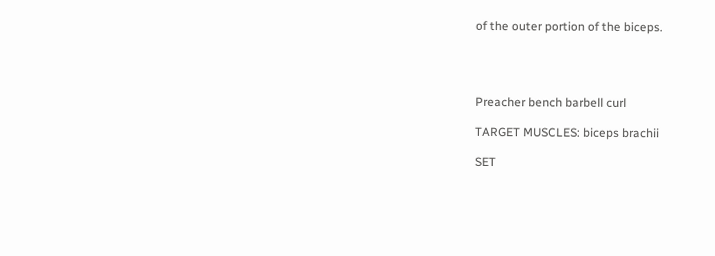of the outer portion of the biceps.




Preacher bench barbell curl

TARGET MUSCLES: biceps brachii

SET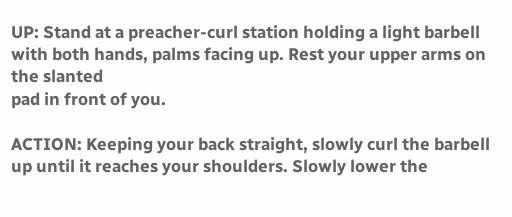UP: Stand at a preacher-curl station holding a light barbell with both hands, palms facing up. Rest your upper arms on the slanted
pad in front of you.

ACTION: Keeping your back straight, slowly curl the barbell up until it reaches your shoulders. Slowly lower the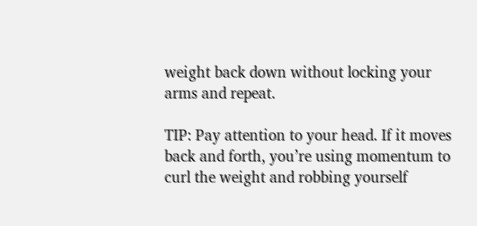weight back down without locking your arms and repeat.

TIP: Pay attention to your head. If it moves back and forth, you’re using momentum to curl the weight and robbing yourself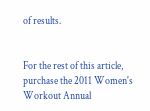of results.


For the rest of this article, purchase the 2011 Women's Workout Annual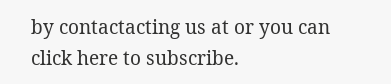by contactacting us at or you can click here to subscribe.